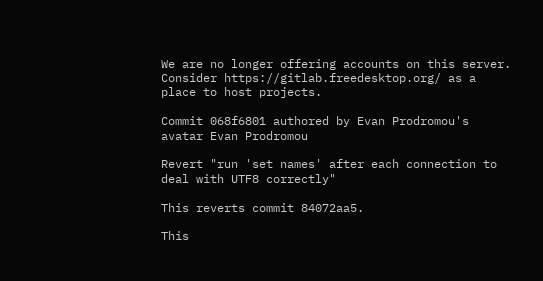We are no longer offering accounts on this server. Consider https://gitlab.freedesktop.org/ as a place to host projects.

Commit 068f6801 authored by Evan Prodromou's avatar Evan Prodromou

Revert "run 'set names' after each connection to deal with UTF8 correctly"

This reverts commit 84072aa5.

This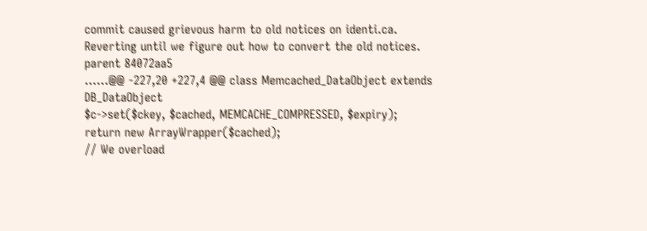commit caused grievous harm to old notices on identi.ca.
Reverting until we figure out how to convert the old notices.
parent 84072aa5
......@@ -227,20 +227,4 @@ class Memcached_DataObject extends DB_DataObject
$c->set($ckey, $cached, MEMCACHE_COMPRESSED, $expiry);
return new ArrayWrapper($cached);
// We overload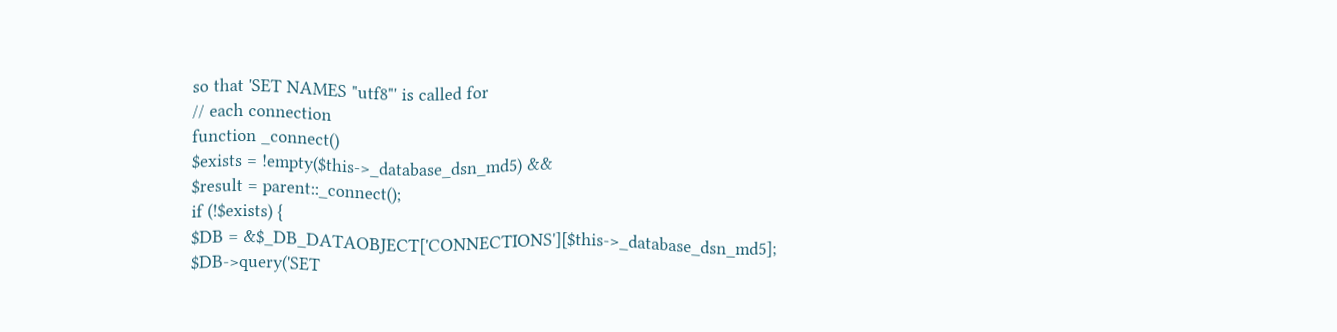so that 'SET NAMES "utf8"' is called for
// each connection
function _connect()
$exists = !empty($this->_database_dsn_md5) &&
$result = parent::_connect();
if (!$exists) {
$DB = &$_DB_DATAOBJECT['CONNECTIONS'][$this->_database_dsn_md5];
$DB->query('SET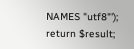NAMES "utf8"');
return $result;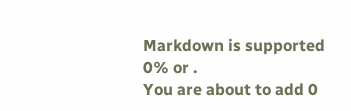Markdown is supported
0% or .
You are about to add 0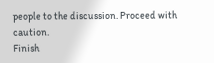people to the discussion. Proceed with caution.
Finish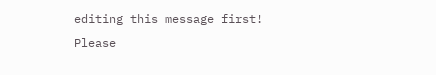editing this message first!
Please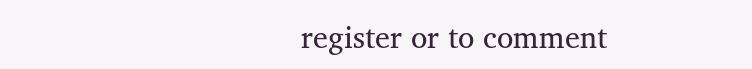register or to comment